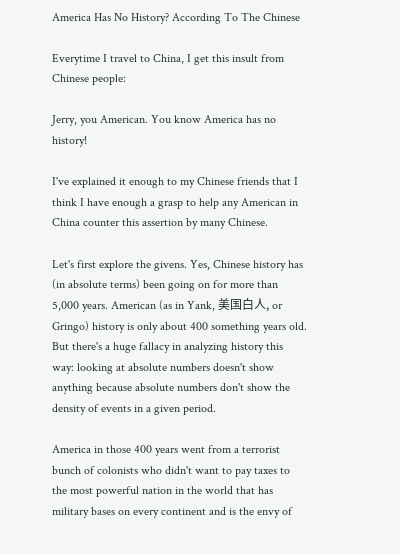America Has No History? According To The Chinese

Everytime I travel to China, I get this insult from Chinese people:

Jerry, you American. You know America has no history!

I've explained it enough to my Chinese friends that I think I have enough a grasp to help any American in China counter this assertion by many Chinese.

Let's first explore the givens. Yes, Chinese history has (in absolute terms) been going on for more than 5,000 years. American (as in Yank, 美国白人, or Gringo) history is only about 400 something years old. But there's a huge fallacy in analyzing history this way: looking at absolute numbers doesn't show anything because absolute numbers don't show the density of events in a given period.

America in those 400 years went from a terrorist bunch of colonists who didn't want to pay taxes to the most powerful nation in the world that has military bases on every continent and is the envy of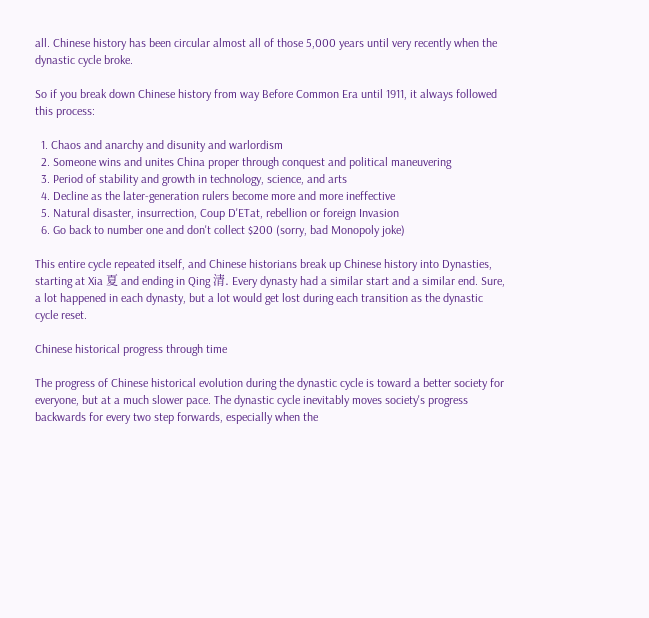all. Chinese history has been circular almost all of those 5,000 years until very recently when the dynastic cycle broke.

So if you break down Chinese history from way Before Common Era until 1911, it always followed this process:

  1. Chaos and anarchy and disunity and warlordism
  2. Someone wins and unites China proper through conquest and political maneuvering
  3. Period of stability and growth in technology, science, and arts
  4. Decline as the later-generation rulers become more and more ineffective
  5. Natural disaster, insurrection, Coup D'ETat, rebellion or foreign Invasion
  6. Go back to number one and don't collect $200 (sorry, bad Monopoly joke)

This entire cycle repeated itself, and Chinese historians break up Chinese history into Dynasties, starting at Xia 夏 and ending in Qing 清. Every dynasty had a similar start and a similar end. Sure, a lot happened in each dynasty, but a lot would get lost during each transition as the dynastic cycle reset.

Chinese historical progress through time

The progress of Chinese historical evolution during the dynastic cycle is toward a better society for everyone, but at a much slower pace. The dynastic cycle inevitably moves society's progress backwards for every two step forwards, especially when the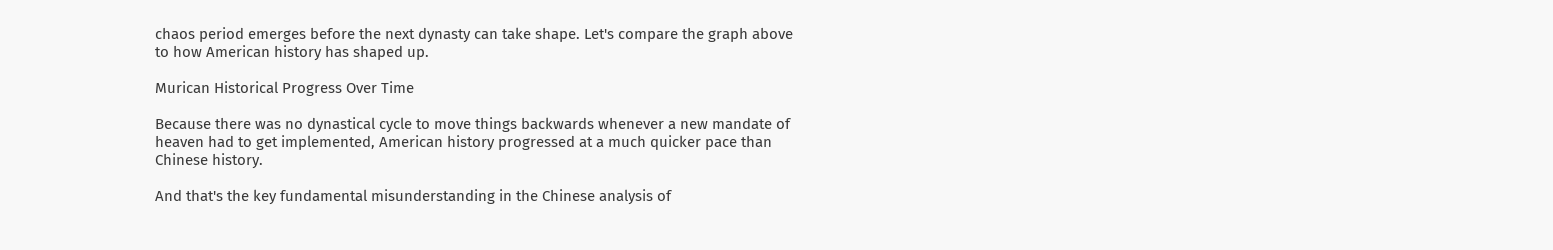chaos period emerges before the next dynasty can take shape. Let's compare the graph above to how American history has shaped up.

Murican Historical Progress Over Time

Because there was no dynastical cycle to move things backwards whenever a new mandate of heaven had to get implemented, American history progressed at a much quicker pace than Chinese history.

And that's the key fundamental misunderstanding in the Chinese analysis of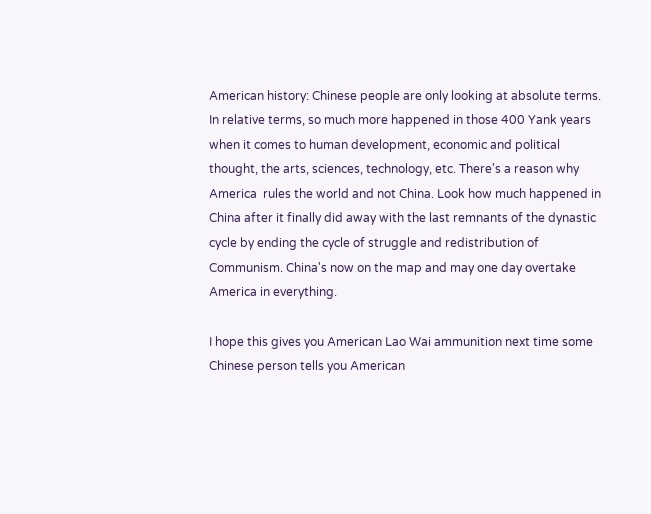American history: Chinese people are only looking at absolute terms. In relative terms, so much more happened in those 400 Yank years when it comes to human development, economic and political thought, the arts, sciences, technology, etc. There's a reason why America  rules the world and not China. Look how much happened in China after it finally did away with the last remnants of the dynastic cycle by ending the cycle of struggle and redistribution of Communism. China's now on the map and may one day overtake America in everything.

I hope this gives you American Lao Wai ammunition next time some Chinese person tells you American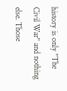history is only "The Civil War" and nothing else. Those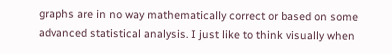graphs are in no way mathematically correct or based on some advanced statistical analysis. I just like to think visually when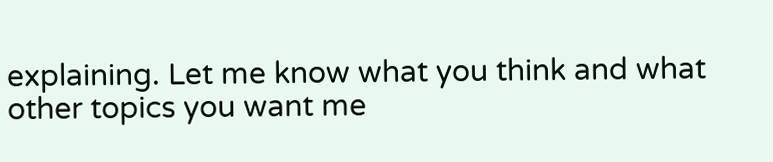explaining. Let me know what you think and what other topics you want me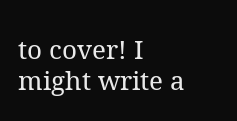to cover! I might write a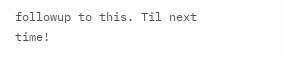followup to this. Til next time!